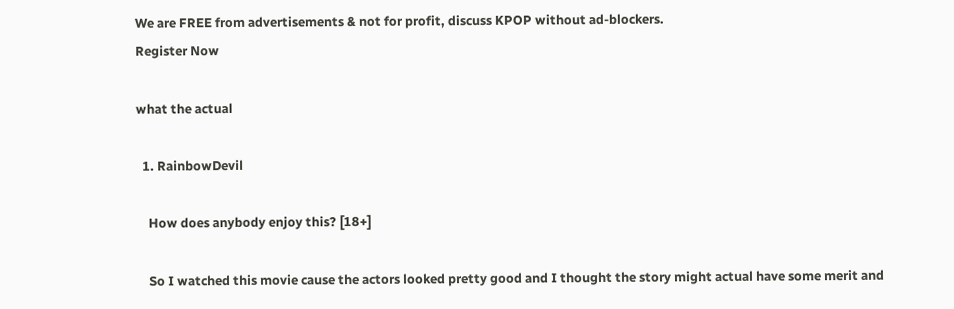We are FREE from advertisements & not for profit, discuss KPOP without ad-blockers.
Register Now

what the actual

  1. RainbowDevil

    How does anybody enjoy this? [18+]

    So I watched this movie cause the actors looked pretty good and I thought the story might actual have some merit and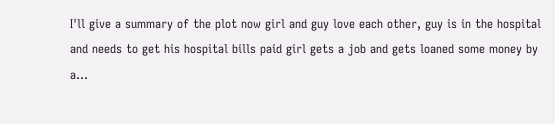I'll give a summary of the plot now girl and guy love each other, guy is in the hospital and needs to get his hospital bills paid girl gets a job and gets loaned some money by a...